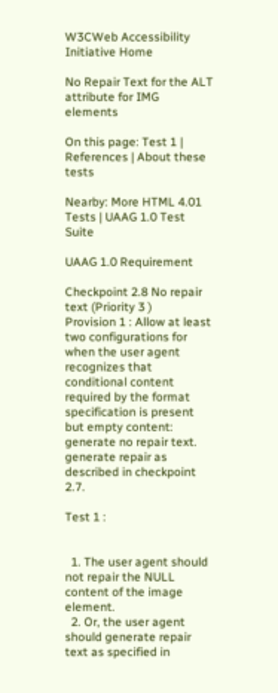W3CWeb Accessibility Initiative Home

No Repair Text for the ALT attribute for IMG elements

On this page: Test 1 | References | About these tests

Nearby: More HTML 4.01 Tests | UAAG 1.0 Test Suite

UAAG 1.0 Requirement

Checkpoint 2.8 No repair text (Priority 3 )
Provision 1 : Allow at least two configurations for when the user agent recognizes that conditional content required by the format specification is present but empty content: generate no repair text. generate repair as described in checkpoint 2.7.

Test 1 :


  1. The user agent should not repair the NULL content of the image element.
  2. Or, the user agent should generate repair text as specified in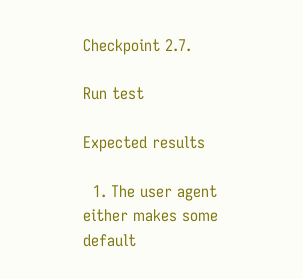Checkpoint 2.7.

Run test

Expected results

  1. The user agent either makes some default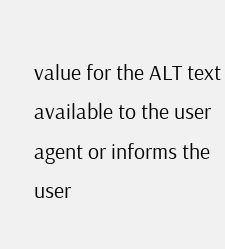value for the ALT text available to the user agent or informs the user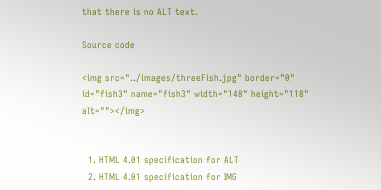that there is no ALT text.

Source code

<img src="../images/threeFish.jpg" border="0" id="fish3" name="fish3" width="148" height="118" alt=""></img>


  1. HTML 4.01 specification for ALT
  2. HTML 4.01 specification for IMG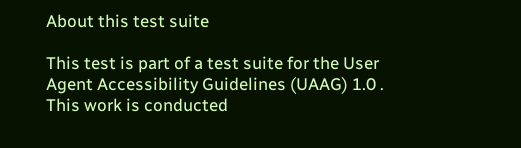About this test suite

This test is part of a test suite for the User Agent Accessibility Guidelines (UAAG) 1.0 . This work is conducted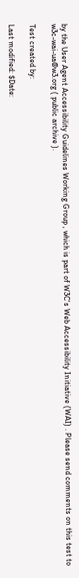by the User Agent Accessibility Guidelines Working Group , which is part of W3C's Web Accessibility Initiative (WAI) . Please send comments on this test to w3c-wai-ua@w3.org ( public archive ).

Test created by:

Last modified: $Date: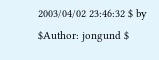2003/04/02 23:46:32 $ by $Author: jongund $